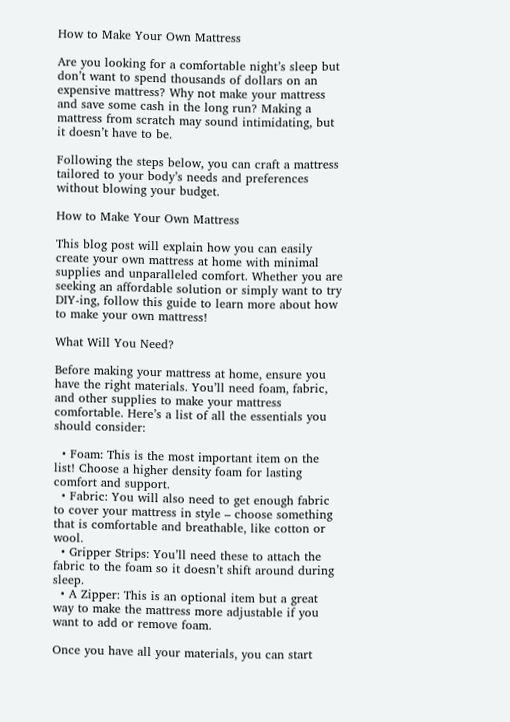How to Make Your Own Mattress

Are you looking for a comfortable night’s sleep but don’t want to spend thousands of dollars on an expensive mattress? Why not make your mattress and save some cash in the long run? Making a mattress from scratch may sound intimidating, but it doesn’t have to be.

Following the steps below, you can craft a mattress tailored to your body’s needs and preferences without blowing your budget.

How to Make Your Own Mattress

This blog post will explain how you can easily create your own mattress at home with minimal supplies and unparalleled comfort. Whether you are seeking an affordable solution or simply want to try DIY-ing, follow this guide to learn more about how to make your own mattress!

What Will You Need?

Before making your mattress at home, ensure you have the right materials. You’ll need foam, fabric, and other supplies to make your mattress comfortable. Here’s a list of all the essentials you should consider:

  • Foam: This is the most important item on the list! Choose a higher density foam for lasting comfort and support.
  • Fabric: You will also need to get enough fabric to cover your mattress in style – choose something that is comfortable and breathable, like cotton or wool.
  • Gripper Strips: You’ll need these to attach the fabric to the foam so it doesn’t shift around during sleep.
  • A Zipper: This is an optional item but a great way to make the mattress more adjustable if you want to add or remove foam.

Once you have all your materials, you can start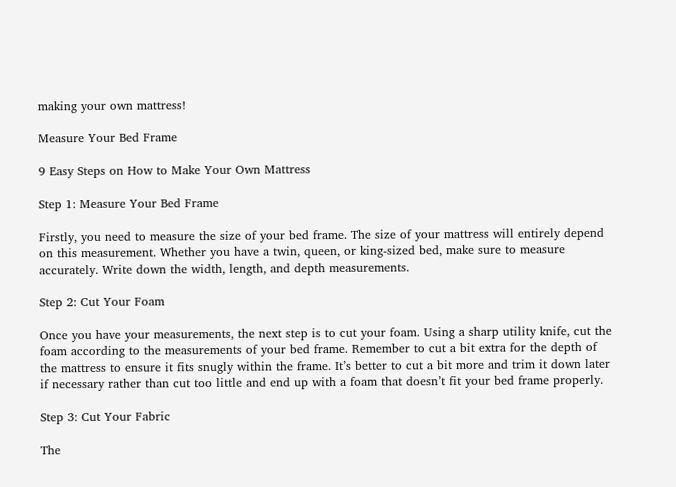making your own mattress!

Measure Your Bed Frame

9 Easy Steps on How to Make Your Own Mattress

Step 1: Measure Your Bed Frame

Firstly, you need to measure the size of your bed frame. The size of your mattress will entirely depend on this measurement. Whether you have a twin, queen, or king-sized bed, make sure to measure accurately. Write down the width, length, and depth measurements.

Step 2: Cut Your Foam

Once you have your measurements, the next step is to cut your foam. Using a sharp utility knife, cut the foam according to the measurements of your bed frame. Remember to cut a bit extra for the depth of the mattress to ensure it fits snugly within the frame. It’s better to cut a bit more and trim it down later if necessary rather than cut too little and end up with a foam that doesn’t fit your bed frame properly.

Step 3: Cut Your Fabric

The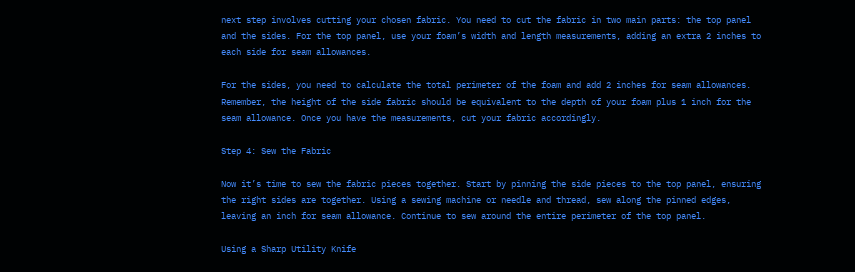next step involves cutting your chosen fabric. You need to cut the fabric in two main parts: the top panel and the sides. For the top panel, use your foam’s width and length measurements, adding an extra 2 inches to each side for seam allowances.

For the sides, you need to calculate the total perimeter of the foam and add 2 inches for seam allowances. Remember, the height of the side fabric should be equivalent to the depth of your foam plus 1 inch for the seam allowance. Once you have the measurements, cut your fabric accordingly.

Step 4: Sew the Fabric

Now it’s time to sew the fabric pieces together. Start by pinning the side pieces to the top panel, ensuring the right sides are together. Using a sewing machine or needle and thread, sew along the pinned edges, leaving an inch for seam allowance. Continue to sew around the entire perimeter of the top panel.

Using a Sharp Utility Knife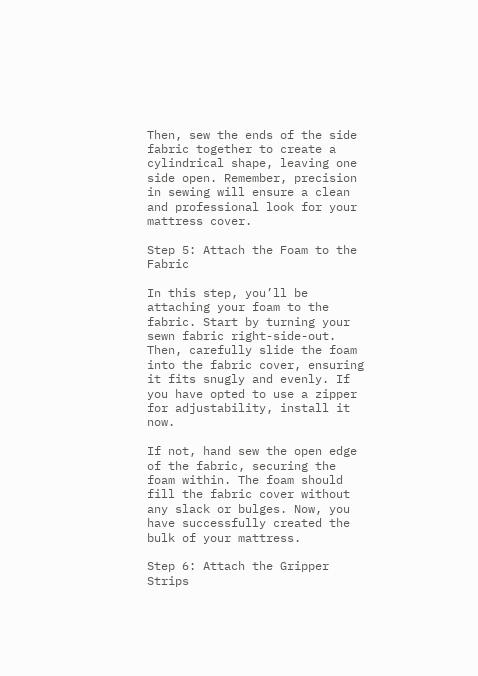Then, sew the ends of the side fabric together to create a cylindrical shape, leaving one side open. Remember, precision in sewing will ensure a clean and professional look for your mattress cover.

Step 5: Attach the Foam to the Fabric

In this step, you’ll be attaching your foam to the fabric. Start by turning your sewn fabric right-side-out. Then, carefully slide the foam into the fabric cover, ensuring it fits snugly and evenly. If you have opted to use a zipper for adjustability, install it now.

If not, hand sew the open edge of the fabric, securing the foam within. The foam should fill the fabric cover without any slack or bulges. Now, you have successfully created the bulk of your mattress.

Step 6: Attach the Gripper Strips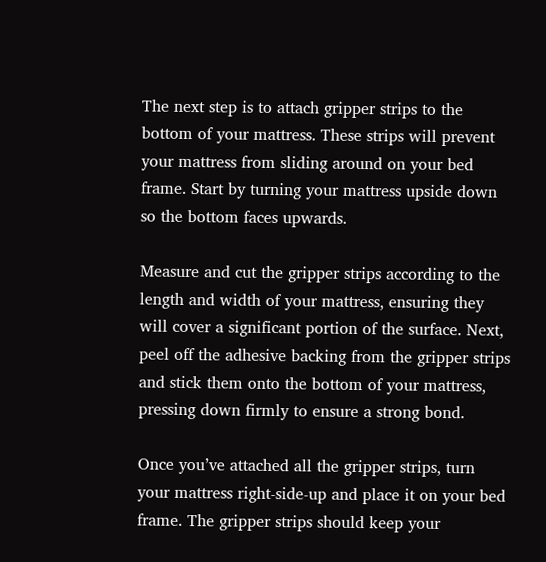The next step is to attach gripper strips to the bottom of your mattress. These strips will prevent your mattress from sliding around on your bed frame. Start by turning your mattress upside down so the bottom faces upwards.

Measure and cut the gripper strips according to the length and width of your mattress, ensuring they will cover a significant portion of the surface. Next, peel off the adhesive backing from the gripper strips and stick them onto the bottom of your mattress, pressing down firmly to ensure a strong bond.

Once you’ve attached all the gripper strips, turn your mattress right-side-up and place it on your bed frame. The gripper strips should keep your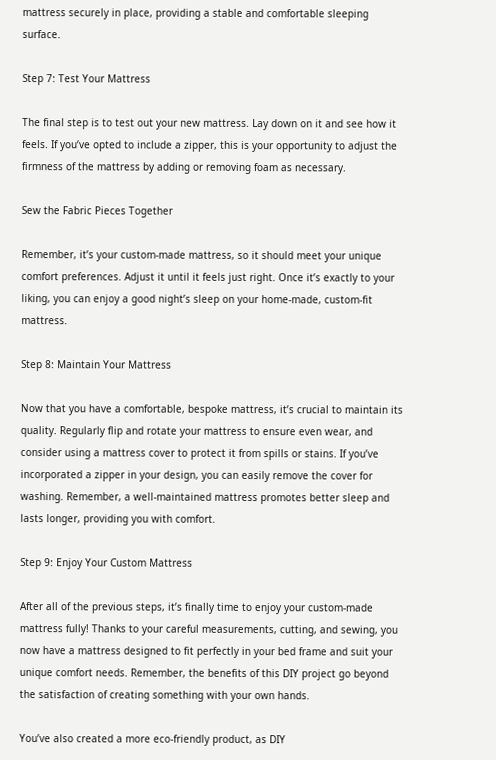mattress securely in place, providing a stable and comfortable sleeping surface.

Step 7: Test Your Mattress

The final step is to test out your new mattress. Lay down on it and see how it feels. If you’ve opted to include a zipper, this is your opportunity to adjust the firmness of the mattress by adding or removing foam as necessary.

Sew the Fabric Pieces Together

Remember, it’s your custom-made mattress, so it should meet your unique comfort preferences. Adjust it until it feels just right. Once it’s exactly to your liking, you can enjoy a good night’s sleep on your home-made, custom-fit mattress.

Step 8: Maintain Your Mattress

Now that you have a comfortable, bespoke mattress, it’s crucial to maintain its quality. Regularly flip and rotate your mattress to ensure even wear, and consider using a mattress cover to protect it from spills or stains. If you’ve incorporated a zipper in your design, you can easily remove the cover for washing. Remember, a well-maintained mattress promotes better sleep and lasts longer, providing you with comfort.

Step 9: Enjoy Your Custom Mattress

After all of the previous steps, it’s finally time to enjoy your custom-made mattress fully! Thanks to your careful measurements, cutting, and sewing, you now have a mattress designed to fit perfectly in your bed frame and suit your unique comfort needs. Remember, the benefits of this DIY project go beyond the satisfaction of creating something with your own hands.

You’ve also created a more eco-friendly product, as DIY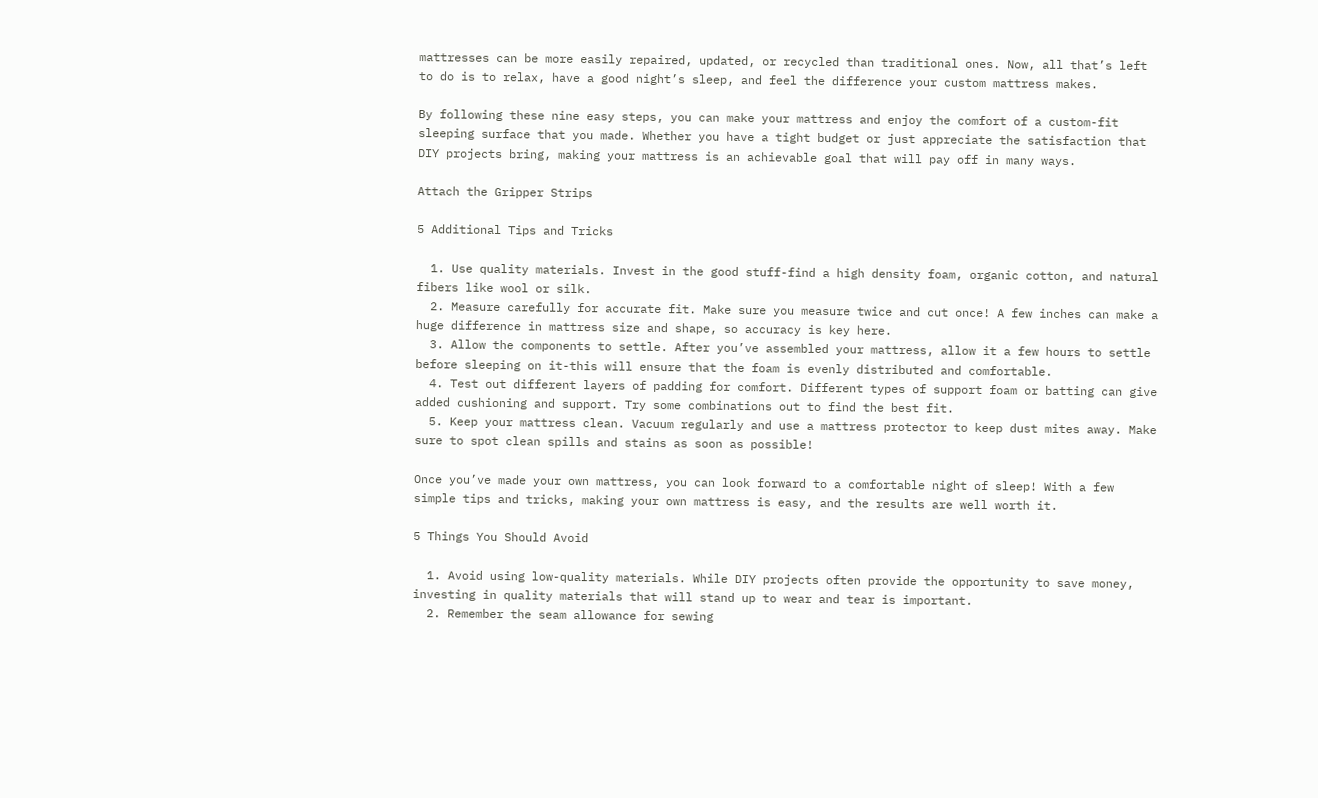mattresses can be more easily repaired, updated, or recycled than traditional ones. Now, all that’s left to do is to relax, have a good night’s sleep, and feel the difference your custom mattress makes.

By following these nine easy steps, you can make your mattress and enjoy the comfort of a custom-fit sleeping surface that you made. Whether you have a tight budget or just appreciate the satisfaction that DIY projects bring, making your mattress is an achievable goal that will pay off in many ways.

Attach the Gripper Strips

5 Additional Tips and Tricks

  1. Use quality materials. Invest in the good stuff-find a high density foam, organic cotton, and natural fibers like wool or silk.
  2. Measure carefully for accurate fit. Make sure you measure twice and cut once! A few inches can make a huge difference in mattress size and shape, so accuracy is key here.
  3. Allow the components to settle. After you’ve assembled your mattress, allow it a few hours to settle before sleeping on it-this will ensure that the foam is evenly distributed and comfortable.
  4. Test out different layers of padding for comfort. Different types of support foam or batting can give added cushioning and support. Try some combinations out to find the best fit.
  5. Keep your mattress clean. Vacuum regularly and use a mattress protector to keep dust mites away. Make sure to spot clean spills and stains as soon as possible!

Once you’ve made your own mattress, you can look forward to a comfortable night of sleep! With a few simple tips and tricks, making your own mattress is easy, and the results are well worth it.

5 Things You Should Avoid

  1. Avoid using low-quality materials. While DIY projects often provide the opportunity to save money, investing in quality materials that will stand up to wear and tear is important.
  2. Remember the seam allowance for sewing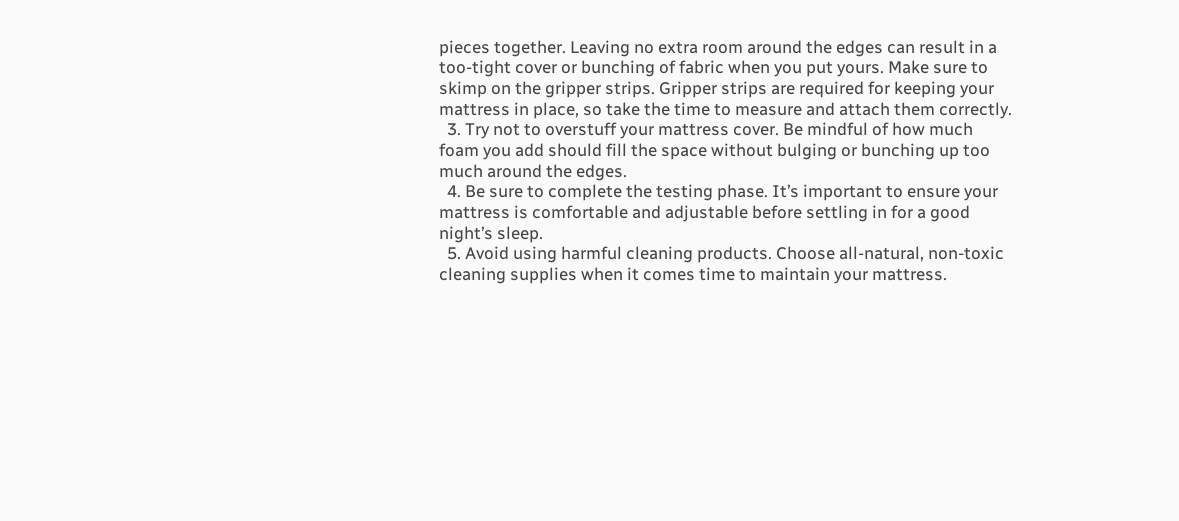pieces together. Leaving no extra room around the edges can result in a too-tight cover or bunching of fabric when you put yours. Make sure to skimp on the gripper strips. Gripper strips are required for keeping your mattress in place, so take the time to measure and attach them correctly.
  3. Try not to overstuff your mattress cover. Be mindful of how much foam you add should fill the space without bulging or bunching up too much around the edges.
  4. Be sure to complete the testing phase. It’s important to ensure your mattress is comfortable and adjustable before settling in for a good night’s sleep.
  5. Avoid using harmful cleaning products. Choose all-natural, non-toxic cleaning supplies when it comes time to maintain your mattress.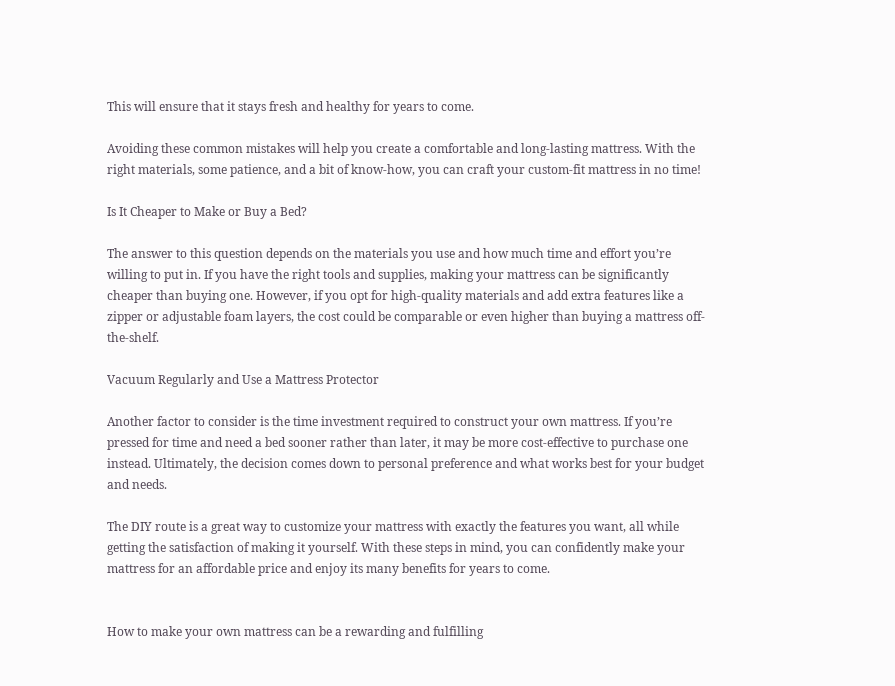This will ensure that it stays fresh and healthy for years to come.

Avoiding these common mistakes will help you create a comfortable and long-lasting mattress. With the right materials, some patience, and a bit of know-how, you can craft your custom-fit mattress in no time!

Is It Cheaper to Make or Buy a Bed?

The answer to this question depends on the materials you use and how much time and effort you’re willing to put in. If you have the right tools and supplies, making your mattress can be significantly cheaper than buying one. However, if you opt for high-quality materials and add extra features like a zipper or adjustable foam layers, the cost could be comparable or even higher than buying a mattress off-the-shelf.

Vacuum Regularly and Use a Mattress Protector

Another factor to consider is the time investment required to construct your own mattress. If you’re pressed for time and need a bed sooner rather than later, it may be more cost-effective to purchase one instead. Ultimately, the decision comes down to personal preference and what works best for your budget and needs.

The DIY route is a great way to customize your mattress with exactly the features you want, all while getting the satisfaction of making it yourself. With these steps in mind, you can confidently make your mattress for an affordable price and enjoy its many benefits for years to come.


How to make your own mattress can be a rewarding and fulfilling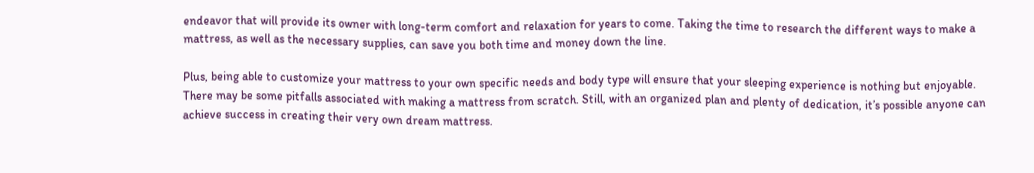endeavor that will provide its owner with long-term comfort and relaxation for years to come. Taking the time to research the different ways to make a mattress, as well as the necessary supplies, can save you both time and money down the line.

Plus, being able to customize your mattress to your own specific needs and body type will ensure that your sleeping experience is nothing but enjoyable. There may be some pitfalls associated with making a mattress from scratch. Still, with an organized plan and plenty of dedication, it’s possible anyone can achieve success in creating their very own dream mattress.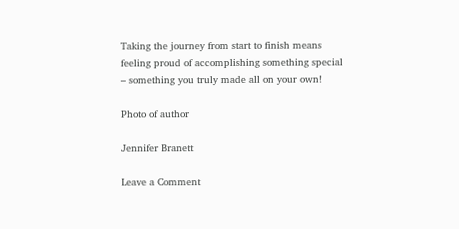Taking the journey from start to finish means feeling proud of accomplishing something special – something you truly made all on your own!

Photo of author

Jennifer Branett

Leave a Comment